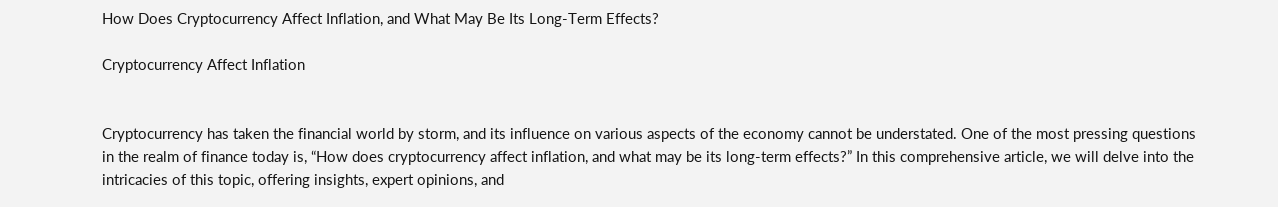How Does Cryptocurrency Affect Inflation, and What May Be Its Long-Term Effects?

Cryptocurrency Affect Inflation


Cryptocurrency has taken the financial world by storm, and its influence on various aspects of the economy cannot be understated. One of the most pressing questions in the realm of finance today is, “How does cryptocurrency affect inflation, and what may be its long-term effects?” In this comprehensive article, we will delve into the intricacies of this topic, offering insights, expert opinions, and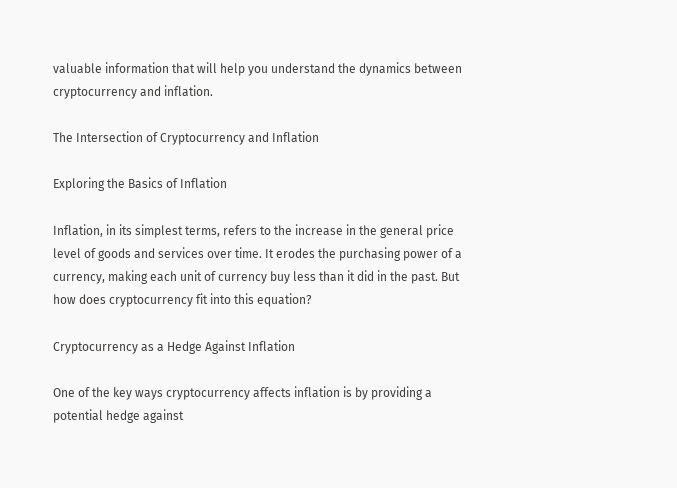valuable information that will help you understand the dynamics between cryptocurrency and inflation.

The Intersection of Cryptocurrency and Inflation

Exploring the Basics of Inflation

Inflation, in its simplest terms, refers to the increase in the general price level of goods and services over time. It erodes the purchasing power of a currency, making each unit of currency buy less than it did in the past. But how does cryptocurrency fit into this equation?

Cryptocurrency as a Hedge Against Inflation

One of the key ways cryptocurrency affects inflation is by providing a potential hedge against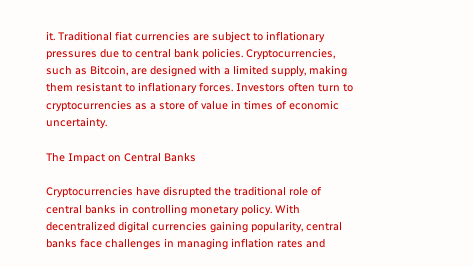it. Traditional fiat currencies are subject to inflationary pressures due to central bank policies. Cryptocurrencies, such as Bitcoin, are designed with a limited supply, making them resistant to inflationary forces. Investors often turn to cryptocurrencies as a store of value in times of economic uncertainty.

The Impact on Central Banks

Cryptocurrencies have disrupted the traditional role of central banks in controlling monetary policy. With decentralized digital currencies gaining popularity, central banks face challenges in managing inflation rates and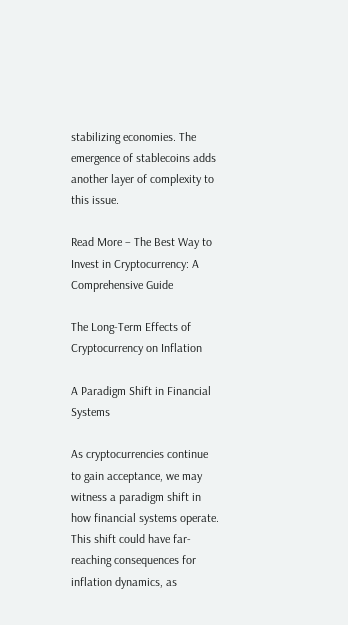stabilizing economies. The emergence of stablecoins adds another layer of complexity to this issue.

Read More – The Best Way to Invest in Cryptocurrency: A Comprehensive Guide

The Long-Term Effects of Cryptocurrency on Inflation

A Paradigm Shift in Financial Systems

As cryptocurrencies continue to gain acceptance, we may witness a paradigm shift in how financial systems operate. This shift could have far-reaching consequences for inflation dynamics, as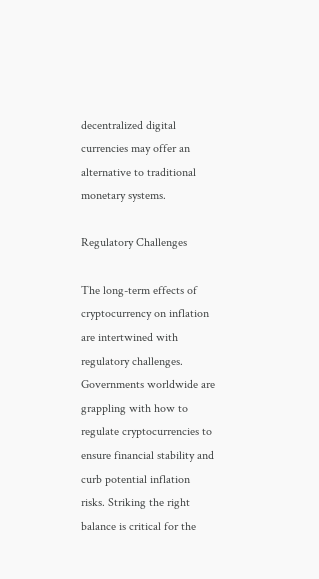decentralized digital currencies may offer an alternative to traditional monetary systems.

Regulatory Challenges

The long-term effects of cryptocurrency on inflation are intertwined with regulatory challenges. Governments worldwide are grappling with how to regulate cryptocurrencies to ensure financial stability and curb potential inflation risks. Striking the right balance is critical for the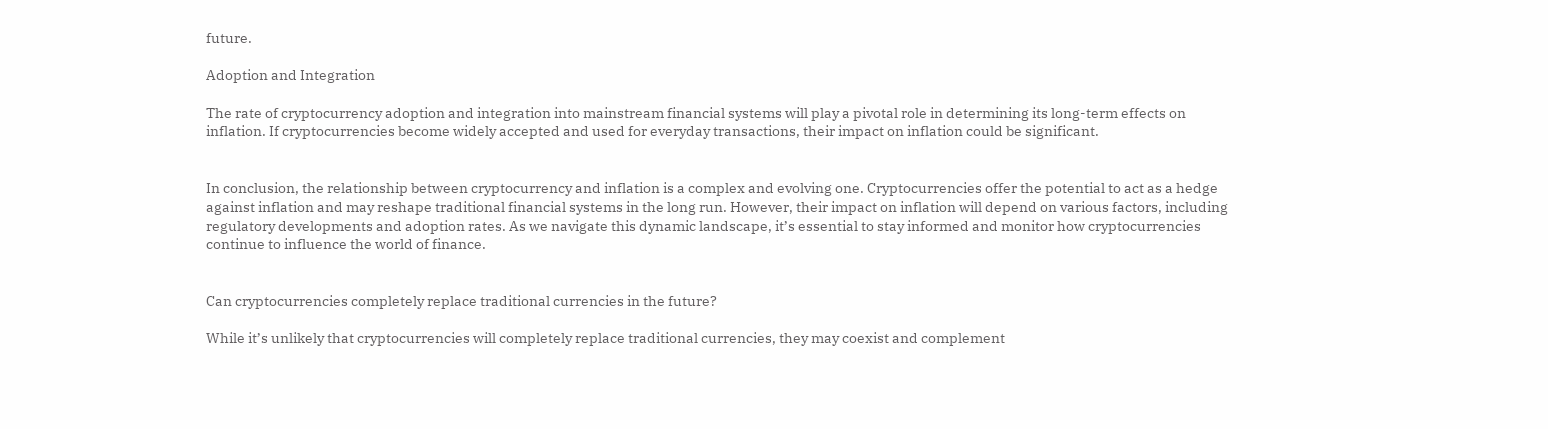future.

Adoption and Integration

The rate of cryptocurrency adoption and integration into mainstream financial systems will play a pivotal role in determining its long-term effects on inflation. If cryptocurrencies become widely accepted and used for everyday transactions, their impact on inflation could be significant.


In conclusion, the relationship between cryptocurrency and inflation is a complex and evolving one. Cryptocurrencies offer the potential to act as a hedge against inflation and may reshape traditional financial systems in the long run. However, their impact on inflation will depend on various factors, including regulatory developments and adoption rates. As we navigate this dynamic landscape, it’s essential to stay informed and monitor how cryptocurrencies continue to influence the world of finance.


Can cryptocurrencies completely replace traditional currencies in the future?

While it’s unlikely that cryptocurrencies will completely replace traditional currencies, they may coexist and complement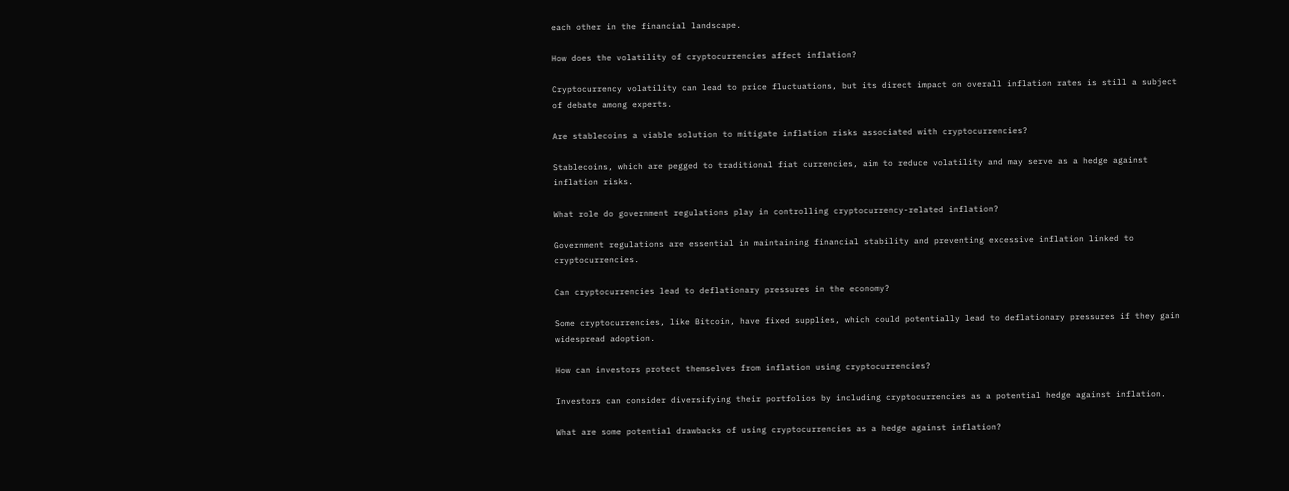each other in the financial landscape.

How does the volatility of cryptocurrencies affect inflation?

Cryptocurrency volatility can lead to price fluctuations, but its direct impact on overall inflation rates is still a subject of debate among experts.

Are stablecoins a viable solution to mitigate inflation risks associated with cryptocurrencies?

Stablecoins, which are pegged to traditional fiat currencies, aim to reduce volatility and may serve as a hedge against inflation risks.

What role do government regulations play in controlling cryptocurrency-related inflation?

Government regulations are essential in maintaining financial stability and preventing excessive inflation linked to cryptocurrencies.

Can cryptocurrencies lead to deflationary pressures in the economy?

Some cryptocurrencies, like Bitcoin, have fixed supplies, which could potentially lead to deflationary pressures if they gain widespread adoption.

How can investors protect themselves from inflation using cryptocurrencies?

Investors can consider diversifying their portfolios by including cryptocurrencies as a potential hedge against inflation.

What are some potential drawbacks of using cryptocurrencies as a hedge against inflation?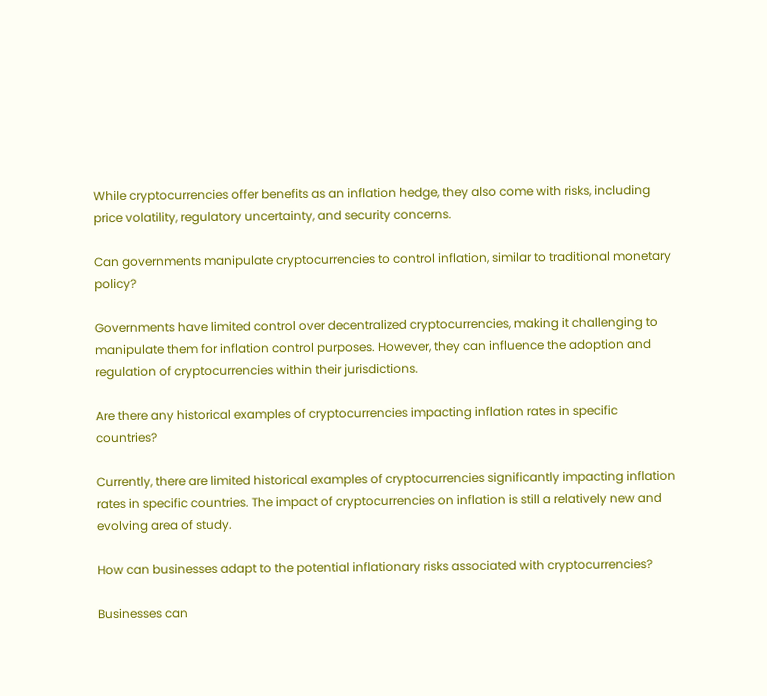While cryptocurrencies offer benefits as an inflation hedge, they also come with risks, including price volatility, regulatory uncertainty, and security concerns.

Can governments manipulate cryptocurrencies to control inflation, similar to traditional monetary policy?

Governments have limited control over decentralized cryptocurrencies, making it challenging to manipulate them for inflation control purposes. However, they can influence the adoption and regulation of cryptocurrencies within their jurisdictions.

Are there any historical examples of cryptocurrencies impacting inflation rates in specific countries?

Currently, there are limited historical examples of cryptocurrencies significantly impacting inflation rates in specific countries. The impact of cryptocurrencies on inflation is still a relatively new and evolving area of study.

How can businesses adapt to the potential inflationary risks associated with cryptocurrencies?

Businesses can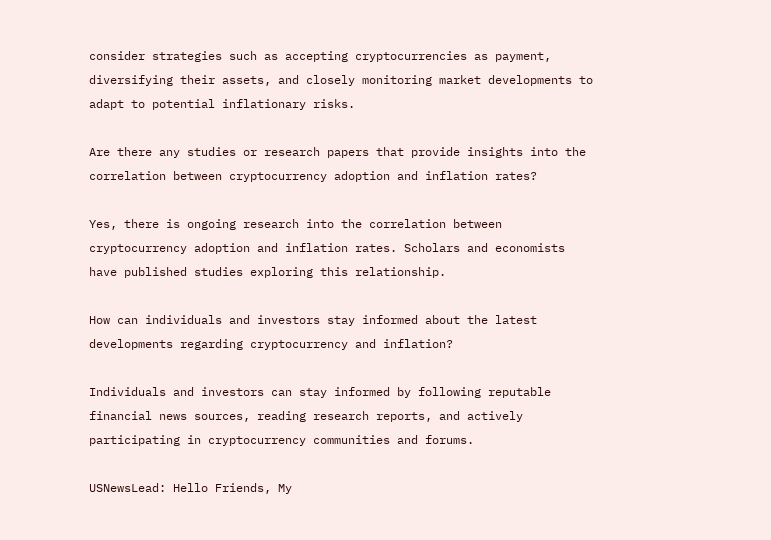consider strategies such as accepting cryptocurrencies as payment, diversifying their assets, and closely monitoring market developments to adapt to potential inflationary risks.

Are there any studies or research papers that provide insights into the correlation between cryptocurrency adoption and inflation rates?

Yes, there is ongoing research into the correlation between cryptocurrency adoption and inflation rates. Scholars and economists have published studies exploring this relationship.

How can individuals and investors stay informed about the latest developments regarding cryptocurrency and inflation?

Individuals and investors can stay informed by following reputable financial news sources, reading research reports, and actively participating in cryptocurrency communities and forums.

USNewsLead: Hello Friends, My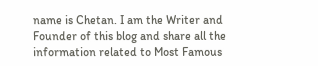name is Chetan. I am the Writer and Founder of this blog and share all the information related to Most Famous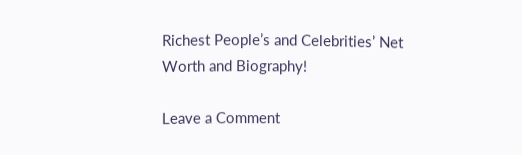Richest People’s and Celebrities’ Net Worth and Biography!

Leave a Comment